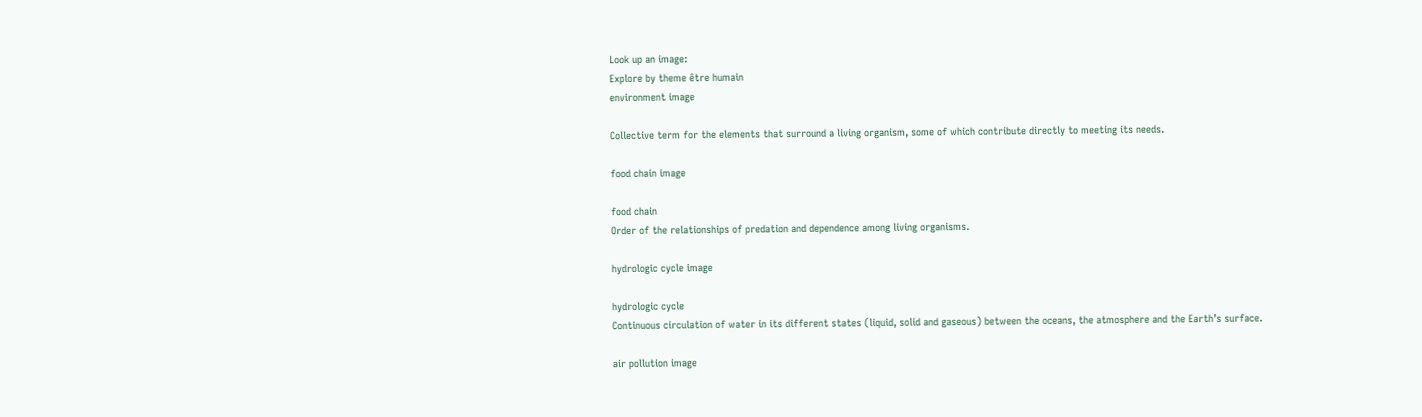Look up an image:
Explore by theme être humain
environment image

Collective term for the elements that surround a living organism, some of which contribute directly to meeting its needs.

food chain image

food chain
Order of the relationships of predation and dependence among living organisms.

hydrologic cycle image

hydrologic cycle
Continuous circulation of water in its different states (liquid, solid and gaseous) between the oceans, the atmosphere and the Earth’s surface.

air pollution image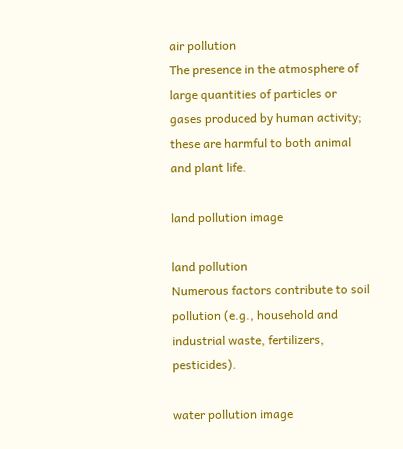air pollution
The presence in the atmosphere of large quantities of particles or gases produced by human activity; these are harmful to both animal and plant life.

land pollution image

land pollution
Numerous factors contribute to soil pollution (e.g., household and industrial waste, fertilizers, pesticides).

water pollution image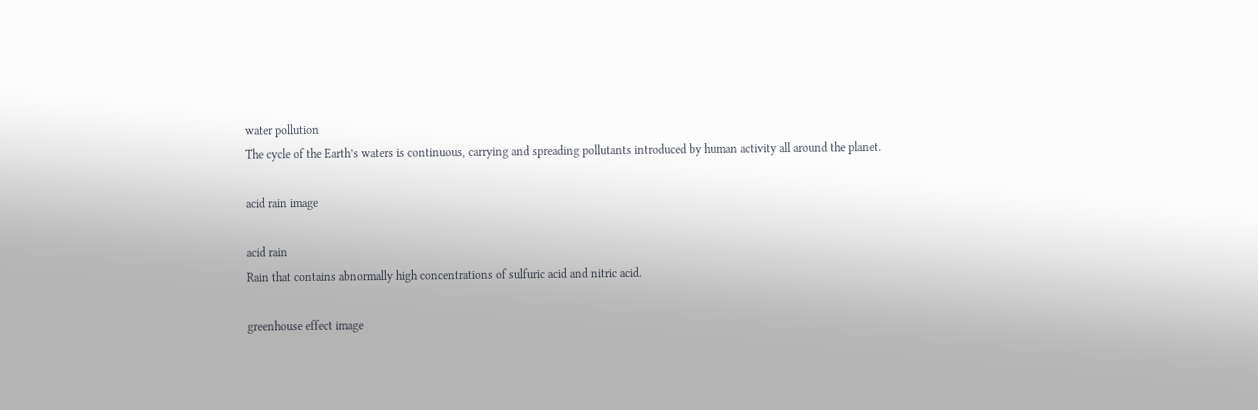water pollution
The cycle of the Earth’s waters is continuous, carrying and spreading pollutants introduced by human activity all around the planet.

acid rain image

acid rain
Rain that contains abnormally high concentrations of sulfuric acid and nitric acid.

greenhouse effect image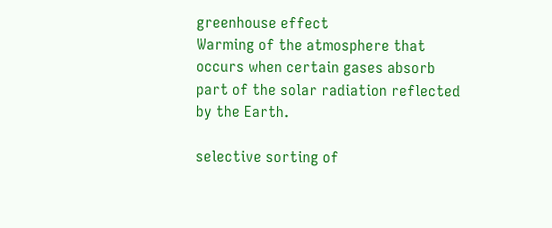greenhouse effect
Warming of the atmosphere that occurs when certain gases absorb part of the solar radiation reflected by the Earth.

selective sorting of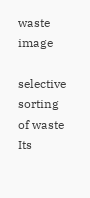waste image

selective sorting of waste
Its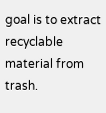goal is to extract recyclable material from trash.